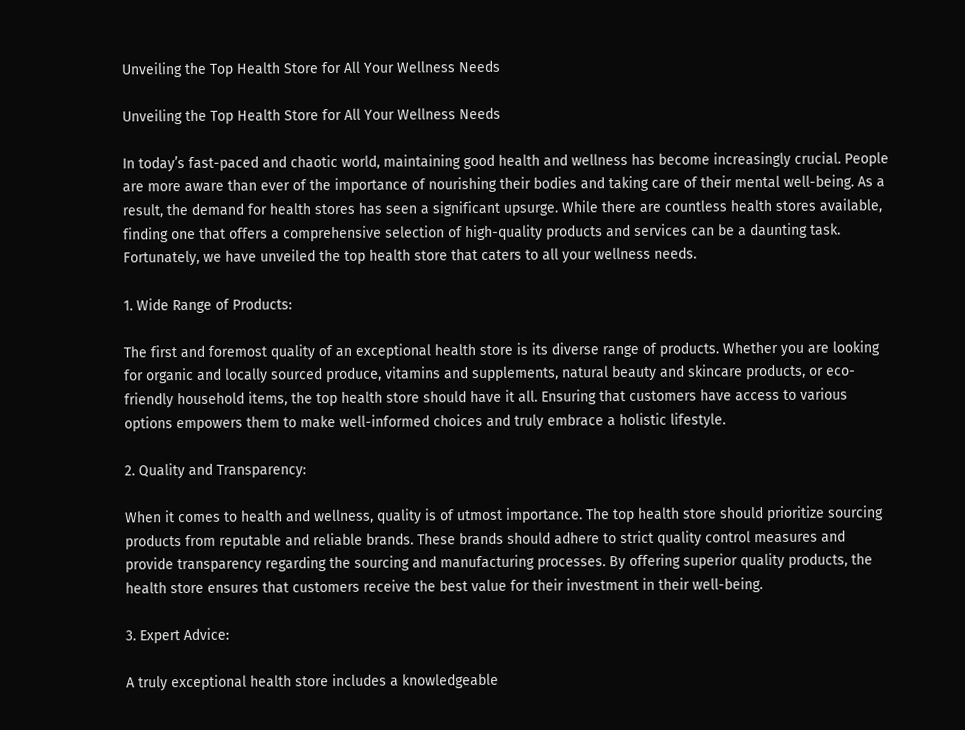Unveiling the Top Health Store for All Your Wellness Needs

Unveiling the Top Health Store for All Your Wellness Needs

In today’s fast-paced and chaotic world, maintaining good health and wellness has become increasingly crucial. People are more aware than ever of the importance of nourishing their bodies and taking care of their mental well-being. As a result, the demand for health stores has seen a significant upsurge. While there are countless health stores available, finding one that offers a comprehensive selection of high-quality products and services can be a daunting task. Fortunately, we have unveiled the top health store that caters to all your wellness needs.

1. Wide Range of Products:

The first and foremost quality of an exceptional health store is its diverse range of products. Whether you are looking for organic and locally sourced produce, vitamins and supplements, natural beauty and skincare products, or eco-friendly household items, the top health store should have it all. Ensuring that customers have access to various options empowers them to make well-informed choices and truly embrace a holistic lifestyle.

2. Quality and Transparency:

When it comes to health and wellness, quality is of utmost importance. The top health store should prioritize sourcing products from reputable and reliable brands. These brands should adhere to strict quality control measures and provide transparency regarding the sourcing and manufacturing processes. By offering superior quality products, the health store ensures that customers receive the best value for their investment in their well-being.

3. Expert Advice:

A truly exceptional health store includes a knowledgeable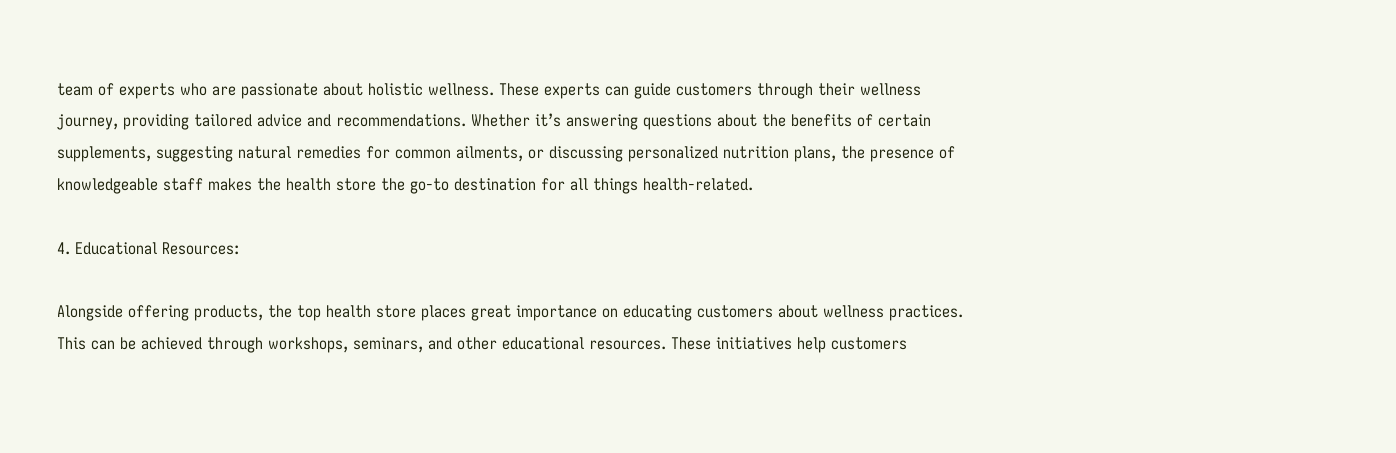team of experts who are passionate about holistic wellness. These experts can guide customers through their wellness journey, providing tailored advice and recommendations. Whether it’s answering questions about the benefits of certain supplements, suggesting natural remedies for common ailments, or discussing personalized nutrition plans, the presence of knowledgeable staff makes the health store the go-to destination for all things health-related.

4. Educational Resources:

Alongside offering products, the top health store places great importance on educating customers about wellness practices. This can be achieved through workshops, seminars, and other educational resources. These initiatives help customers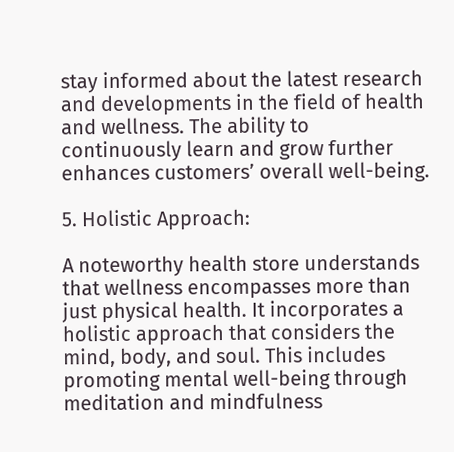stay informed about the latest research and developments in the field of health and wellness. The ability to continuously learn and grow further enhances customers’ overall well-being.

5. Holistic Approach:

A noteworthy health store understands that wellness encompasses more than just physical health. It incorporates a holistic approach that considers the mind, body, and soul. This includes promoting mental well-being through meditation and mindfulness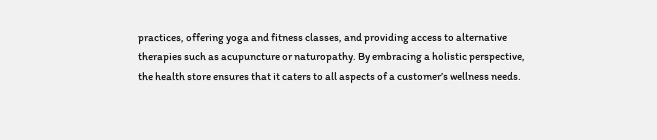practices, offering yoga and fitness classes, and providing access to alternative therapies such as acupuncture or naturopathy. By embracing a holistic perspective, the health store ensures that it caters to all aspects of a customer’s wellness needs.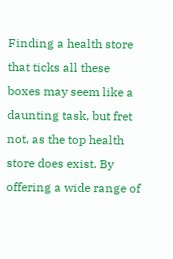Finding a health store that ticks all these boxes may seem like a daunting task, but fret not, as the top health store does exist. By offering a wide range of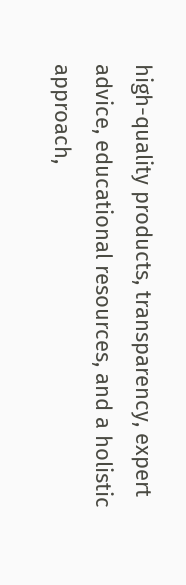high-quality products, transparency, expert advice, educational resources, and a holistic approach,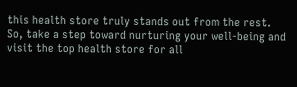this health store truly stands out from the rest. So, take a step toward nurturing your well-being and visit the top health store for all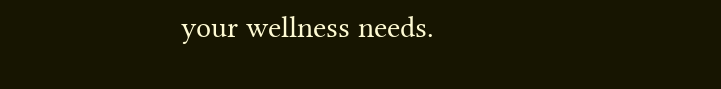your wellness needs.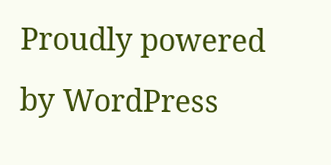Proudly powered by WordPress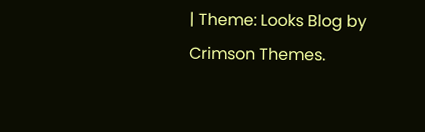| Theme: Looks Blog by Crimson Themes.